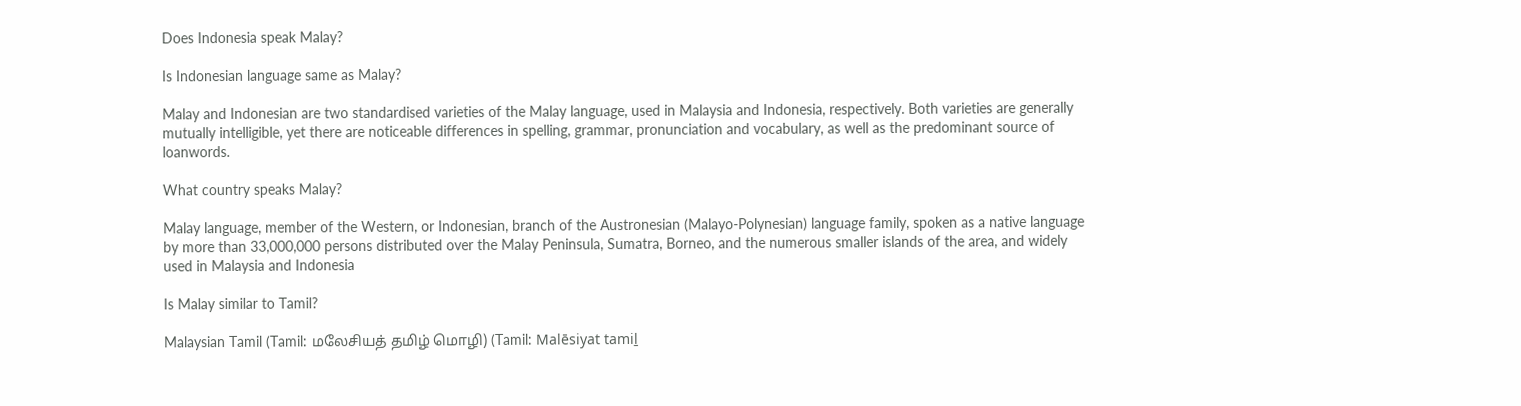Does Indonesia speak Malay?

Is Indonesian language same as Malay?

Malay and Indonesian are two standardised varieties of the Malay language, used in Malaysia and Indonesia, respectively. Both varieties are generally mutually intelligible, yet there are noticeable differences in spelling, grammar, pronunciation and vocabulary, as well as the predominant source of loanwords.

What country speaks Malay?

Malay language, member of the Western, or Indonesian, branch of the Austronesian (Malayo-Polynesian) language family, spoken as a native language by more than 33,000,000 persons distributed over the Malay Peninsula, Sumatra, Borneo, and the numerous smaller islands of the area, and widely used in Malaysia and Indonesia

Is Malay similar to Tamil?

Malaysian Tamil (Tamil: மலேசியத் தமிழ் மொழி) (Tamil: Malēsiyat tamiḻ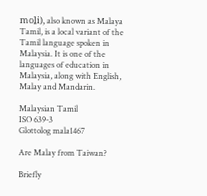moḻi), also known as Malaya Tamil, is a local variant of the Tamil language spoken in Malaysia. It is one of the languages of education in Malaysia, along with English, Malay and Mandarin.

Malaysian Tamil
ISO 639-3
Glottolog mala1467

Are Malay from Taiwan?

Briefly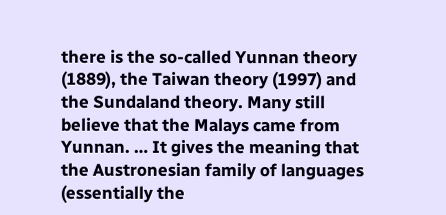there is the so-called Yunnan theory (1889), the Taiwan theory (1997) and the Sundaland theory. Many still believe that the Malays came from Yunnan. … It gives the meaning that the Austronesian family of languages (essentially the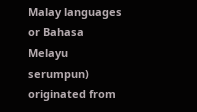Malay languages or Bahasa Melayu serumpun) originated from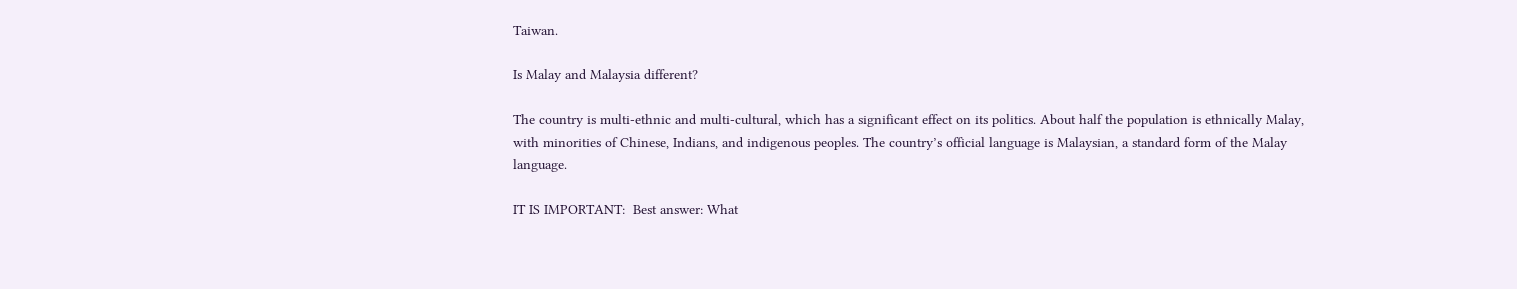Taiwan.

Is Malay and Malaysia different?

The country is multi-ethnic and multi-cultural, which has a significant effect on its politics. About half the population is ethnically Malay, with minorities of Chinese, Indians, and indigenous peoples. The country’s official language is Malaysian, a standard form of the Malay language.

IT IS IMPORTANT:  Best answer: What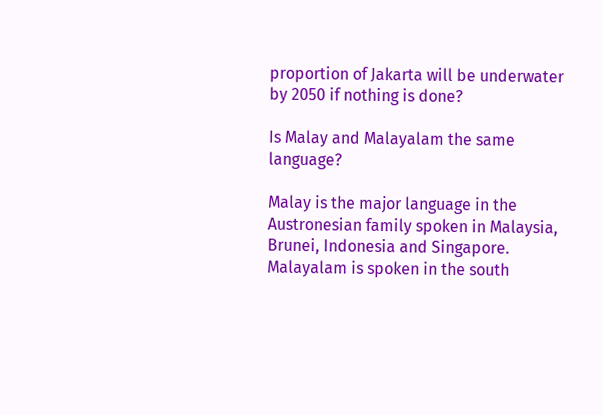proportion of Jakarta will be underwater by 2050 if nothing is done?

Is Malay and Malayalam the same language?

Malay is the major language in the Austronesian family spoken in Malaysia, Brunei, Indonesia and Singapore. Malayalam is spoken in the south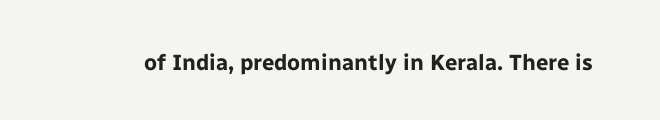of India, predominantly in Kerala. There is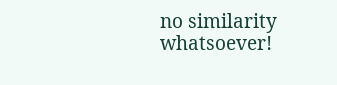no similarity whatsoever!